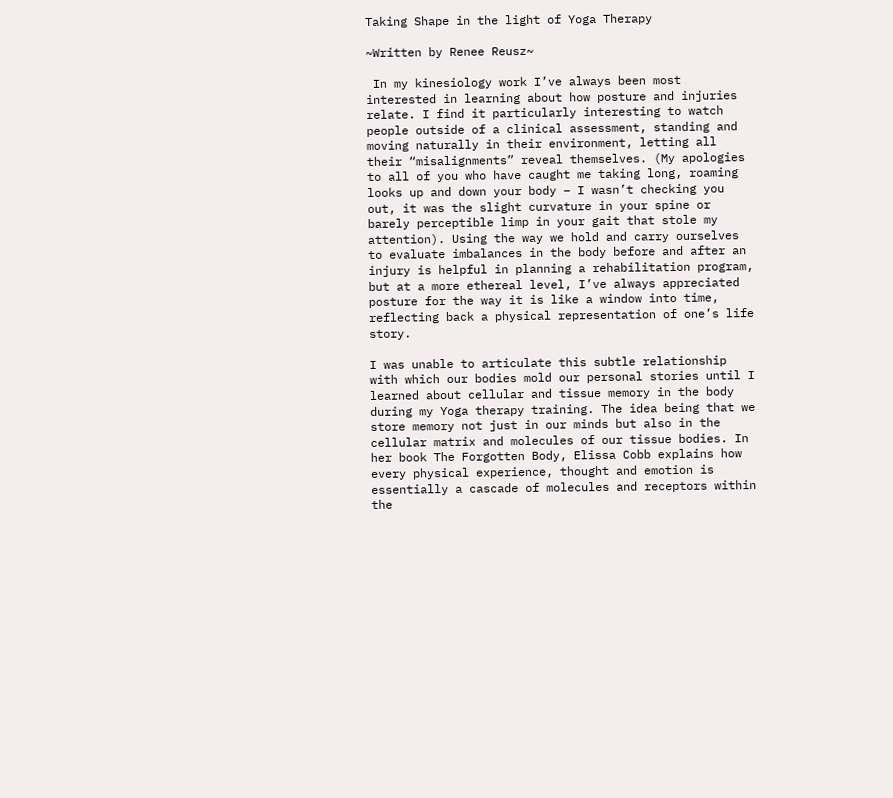Taking Shape in the light of Yoga Therapy

~Written by Renee Reusz~

 In my kinesiology work I’ve always been most interested in learning about how posture and injuries relate. I find it particularly interesting to watch people outside of a clinical assessment, standing and moving naturally in their environment, letting all their “misalignments” reveal themselves. (My apologies to all of you who have caught me taking long, roaming looks up and down your body – I wasn’t checking you out, it was the slight curvature in your spine or barely perceptible limp in your gait that stole my attention). Using the way we hold and carry ourselves to evaluate imbalances in the body before and after an injury is helpful in planning a rehabilitation program, but at a more ethereal level, I’ve always appreciated posture for the way it is like a window into time, reflecting back a physical representation of one’s life story.

I was unable to articulate this subtle relationship with which our bodies mold our personal stories until I learned about cellular and tissue memory in the body during my Yoga therapy training. The idea being that we store memory not just in our minds but also in the cellular matrix and molecules of our tissue bodies. In her book The Forgotten Body, Elissa Cobb explains how every physical experience, thought and emotion is essentially a cascade of molecules and receptors within the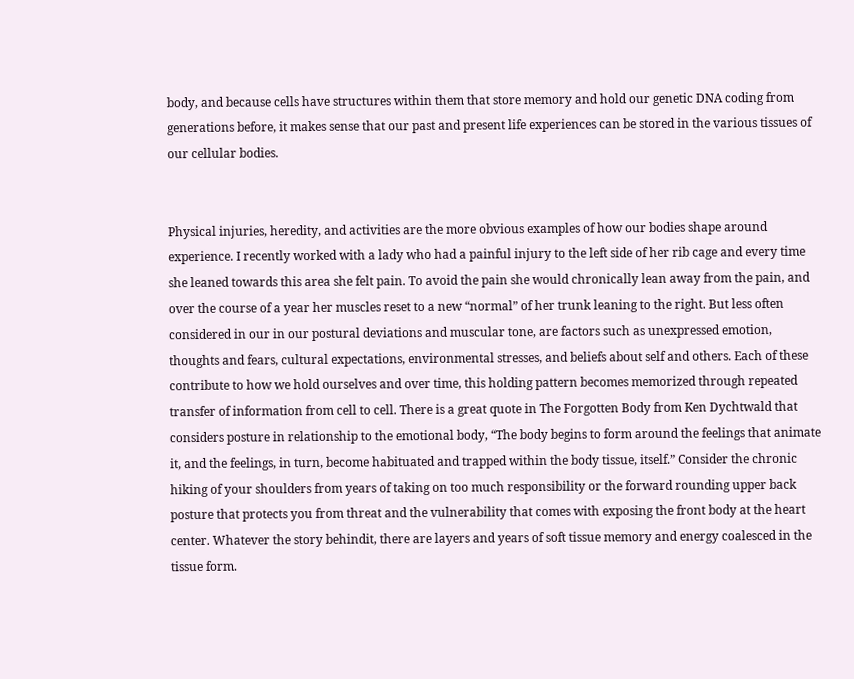body, and because cells have structures within them that store memory and hold our genetic DNA coding from generations before, it makes sense that our past and present life experiences can be stored in the various tissues of our cellular bodies.


Physical injuries, heredity, and activities are the more obvious examples of how our bodies shape around experience. I recently worked with a lady who had a painful injury to the left side of her rib cage and every time she leaned towards this area she felt pain. To avoid the pain she would chronically lean away from the pain, and over the course of a year her muscles reset to a new “normal” of her trunk leaning to the right. But less often considered in our in our postural deviations and muscular tone, are factors such as unexpressed emotion, thoughts and fears, cultural expectations, environmental stresses, and beliefs about self and others. Each of these contribute to how we hold ourselves and over time, this holding pattern becomes memorized through repeated transfer of information from cell to cell. There is a great quote in The Forgotten Body from Ken Dychtwald that considers posture in relationship to the emotional body, “The body begins to form around the feelings that animate it, and the feelings, in turn, become habituated and trapped within the body tissue, itself.” Consider the chronic hiking of your shoulders from years of taking on too much responsibility or the forward rounding upper back posture that protects you from threat and the vulnerability that comes with exposing the front body at the heart center. Whatever the story behindit, there are layers and years of soft tissue memory and energy coalesced in the tissue form.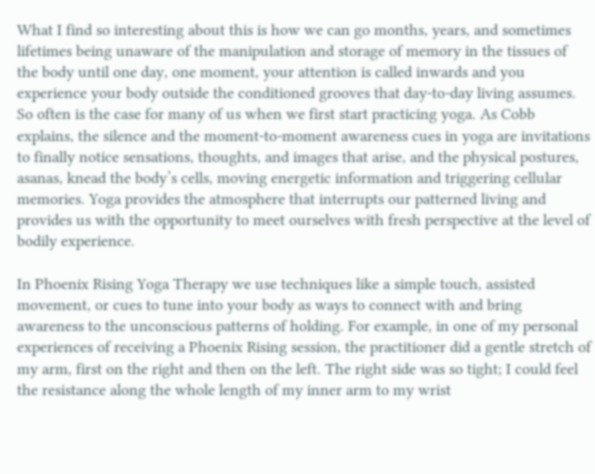What I find so interesting about this is how we can go months, years, and sometimes lifetimes being unaware of the manipulation and storage of memory in the tissues of the body until one day, one moment, your attention is called inwards and you experience your body outside the conditioned grooves that day-to-day living assumes. So often is the case for many of us when we first start practicing yoga. As Cobb explains, the silence and the moment-to-moment awareness cues in yoga are invitations to finally notice sensations, thoughts, and images that arise, and the physical postures, asanas, knead the body’s cells, moving energetic information and triggering cellular memories. Yoga provides the atmosphere that interrupts our patterned living and provides us with the opportunity to meet ourselves with fresh perspective at the level of bodily experience.

In Phoenix Rising Yoga Therapy we use techniques like a simple touch, assisted movement, or cues to tune into your body as ways to connect with and bring awareness to the unconscious patterns of holding. For example, in one of my personal experiences of receiving a Phoenix Rising session, the practitioner did a gentle stretch of my arm, first on the right and then on the left. The right side was so tight; I could feel the resistance along the whole length of my inner arm to my wrist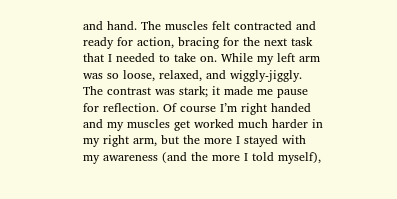and hand. The muscles felt contracted and ready for action, bracing for the next task that I needed to take on. While my left arm was so loose, relaxed, and wiggly-jiggly. The contrast was stark; it made me pause for reflection. Of course I’m right handed and my muscles get worked much harder in my right arm, but the more I stayed with my awareness (and the more I told myself),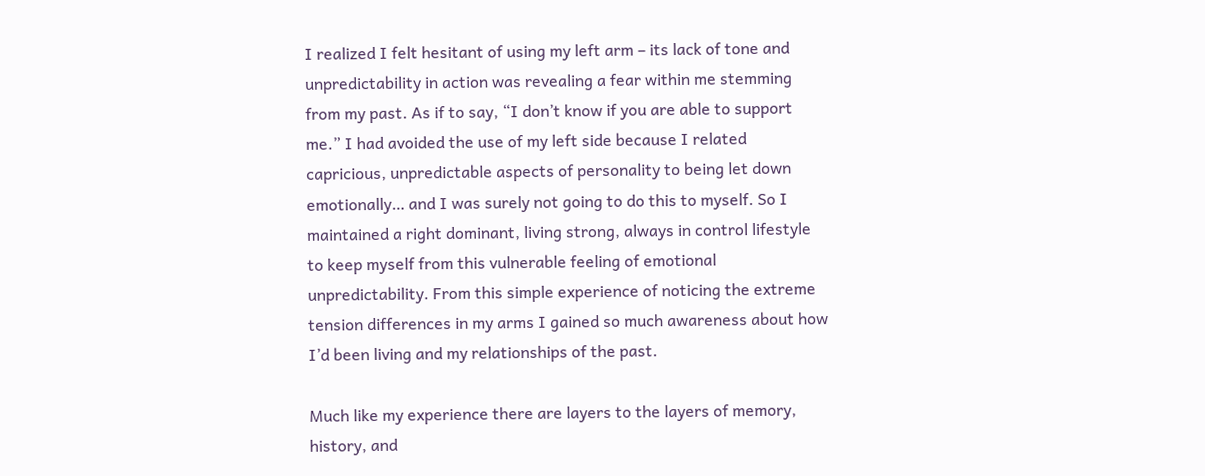I realized I felt hesitant of using my left arm – its lack of tone and unpredictability in action was revealing a fear within me stemming from my past. As if to say, “I don’t know if you are able to support me.” I had avoided the use of my left side because I related capricious, unpredictable aspects of personality to being let down emotionally… and I was surely not going to do this to myself. So I maintained a right dominant, living strong, always in control lifestyle to keep myself from this vulnerable feeling of emotional unpredictability. From this simple experience of noticing the extreme tension differences in my arms I gained so much awareness about how I’d been living and my relationships of the past.

Much like my experience there are layers to the layers of memory, history, and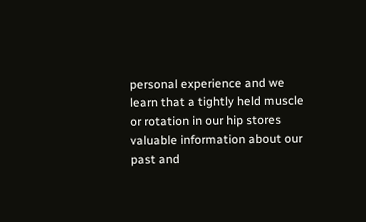personal experience and we learn that a tightly held muscle or rotation in our hip stores valuable information about our past and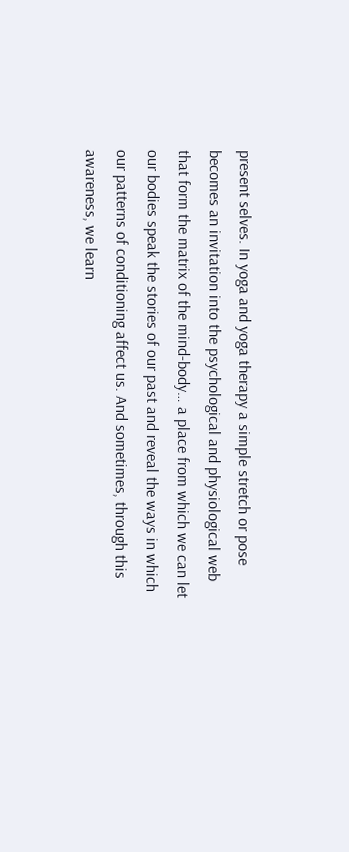present selves. In yoga and yoga therapy a simple stretch or pose becomes an invitation into the psychological and physiological web that form the matrix of the mind-body… a place from which we can let our bodies speak the stories of our past and reveal the ways in which our patterns of conditioning affect us. And sometimes, through this awareness, we learn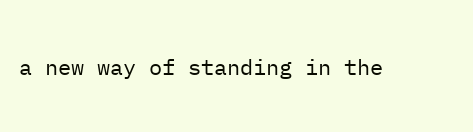a new way of standing in the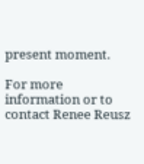present moment.

For more information or to contact Renee Reusz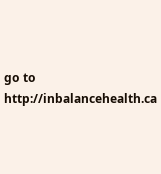go to http://inbalancehealth.ca